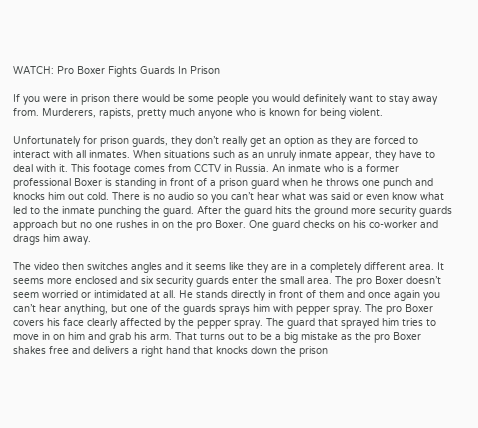WATCH: Pro Boxer Fights Guards In Prison

If you were in prison there would be some people you would definitely want to stay away from. Murderers, rapists, pretty much anyone who is known for being violent.

Unfortunately for prison guards, they don’t really get an option as they are forced to interact with all inmates. When situations such as an unruly inmate appear, they have to deal with it. This footage comes from CCTV in Russia. An inmate who is a former professional Boxer is standing in front of a prison guard when he throws one punch and knocks him out cold. There is no audio so you can’t hear what was said or even know what led to the inmate punching the guard. After the guard hits the ground more security guards approach but no one rushes in on the pro Boxer. One guard checks on his co-worker and drags him away.

The video then switches angles and it seems like they are in a completely different area. It seems more enclosed and six security guards enter the small area. The pro Boxer doesn’t seem worried or intimidated at all. He stands directly in front of them and once again you can’t hear anything, but one of the guards sprays him with pepper spray. The pro Boxer covers his face clearly affected by the pepper spray. The guard that sprayed him tries to move in on him and grab his arm. That turns out to be a big mistake as the pro Boxer shakes free and delivers a right hand that knocks down the prison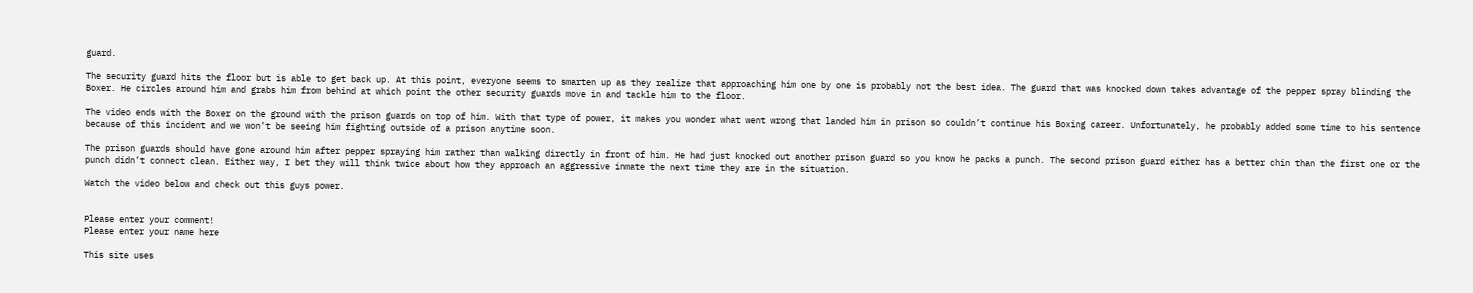guard.

The security guard hits the floor but is able to get back up. At this point, everyone seems to smarten up as they realize that approaching him one by one is probably not the best idea. The guard that was knocked down takes advantage of the pepper spray blinding the Boxer. He circles around him and grabs him from behind at which point the other security guards move in and tackle him to the floor.

The video ends with the Boxer on the ground with the prison guards on top of him. With that type of power, it makes you wonder what went wrong that landed him in prison so couldn’t continue his Boxing career. Unfortunately, he probably added some time to his sentence because of this incident and we won’t be seeing him fighting outside of a prison anytime soon.

The prison guards should have gone around him after pepper spraying him rather than walking directly in front of him. He had just knocked out another prison guard so you know he packs a punch. The second prison guard either has a better chin than the first one or the punch didn’t connect clean. Either way, I bet they will think twice about how they approach an aggressive inmate the next time they are in the situation.

Watch the video below and check out this guys power.


Please enter your comment!
Please enter your name here

This site uses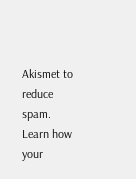Akismet to reduce spam. Learn how your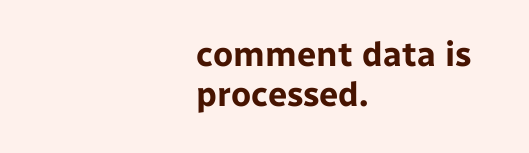comment data is processed.